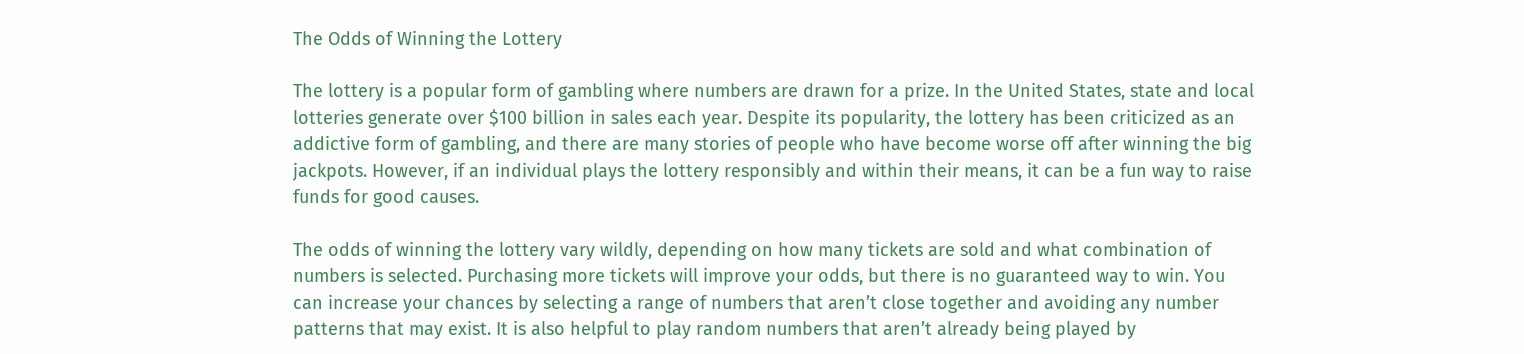The Odds of Winning the Lottery

The lottery is a popular form of gambling where numbers are drawn for a prize. In the United States, state and local lotteries generate over $100 billion in sales each year. Despite its popularity, the lottery has been criticized as an addictive form of gambling, and there are many stories of people who have become worse off after winning the big jackpots. However, if an individual plays the lottery responsibly and within their means, it can be a fun way to raise funds for good causes.

The odds of winning the lottery vary wildly, depending on how many tickets are sold and what combination of numbers is selected. Purchasing more tickets will improve your odds, but there is no guaranteed way to win. You can increase your chances by selecting a range of numbers that aren’t close together and avoiding any number patterns that may exist. It is also helpful to play random numbers that aren’t already being played by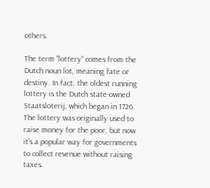others.

The term “lottery” comes from the Dutch noun lot, meaning fate or destiny. In fact, the oldest running lottery is the Dutch state-owned Staatsloterij, which began in 1726. The lottery was originally used to raise money for the poor, but now it’s a popular way for governments to collect revenue without raising taxes.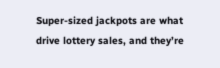Super-sized jackpots are what drive lottery sales, and they’re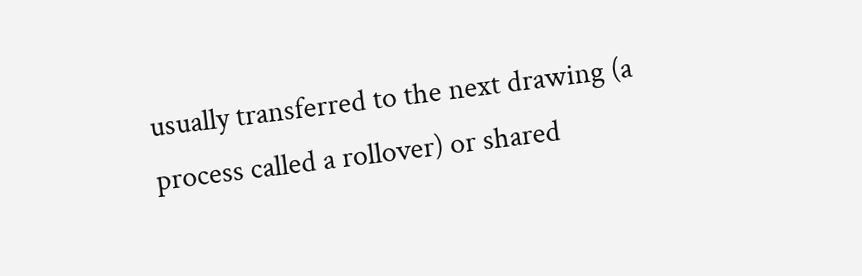usually transferred to the next drawing (a process called a rollover) or shared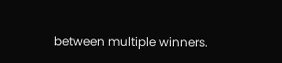between multiple winners.